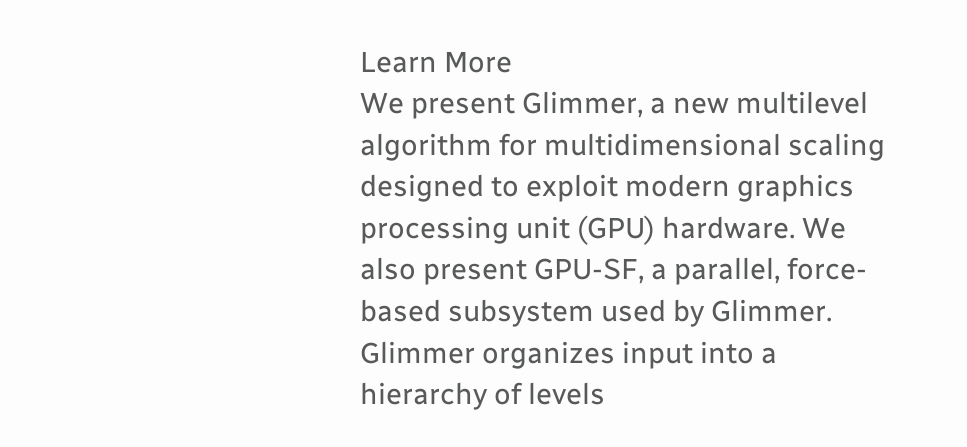Learn More
We present Glimmer, a new multilevel algorithm for multidimensional scaling designed to exploit modern graphics processing unit (GPU) hardware. We also present GPU-SF, a parallel, force-based subsystem used by Glimmer. Glimmer organizes input into a hierarchy of levels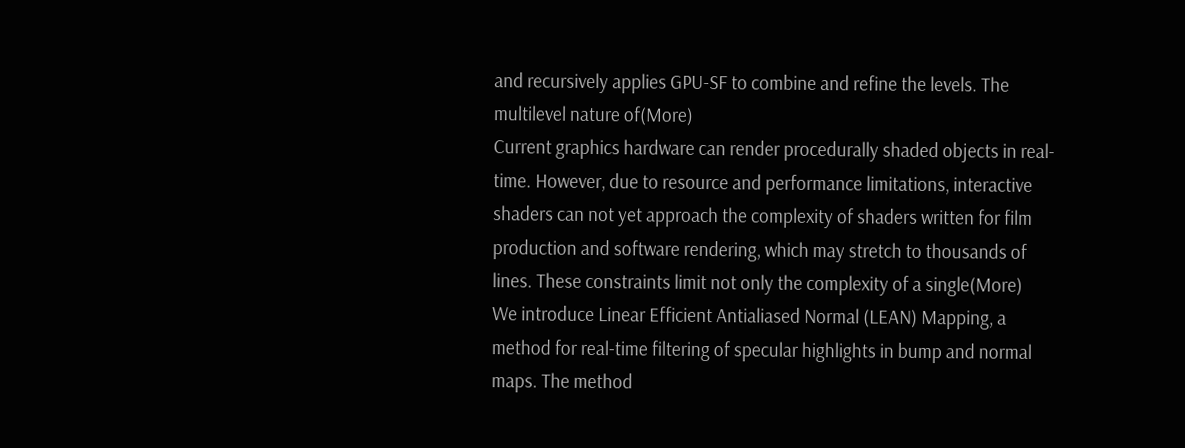and recursively applies GPU-SF to combine and refine the levels. The multilevel nature of(More)
Current graphics hardware can render procedurally shaded objects in real-time. However, due to resource and performance limitations, interactive shaders can not yet approach the complexity of shaders written for film production and software rendering, which may stretch to thousands of lines. These constraints limit not only the complexity of a single(More)
We introduce Linear Efficient Antialiased Normal (LEAN) Mapping, a method for real-time filtering of specular highlights in bump and normal maps. The method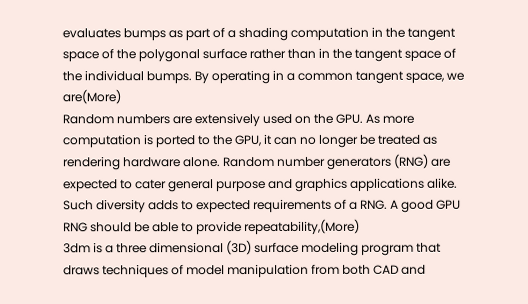evaluates bumps as part of a shading computation in the tangent space of the polygonal surface rather than in the tangent space of the individual bumps. By operating in a common tangent space, we are(More)
Random numbers are extensively used on the GPU. As more computation is ported to the GPU, it can no longer be treated as rendering hardware alone. Random number generators (RNG) are expected to cater general purpose and graphics applications alike. Such diversity adds to expected requirements of a RNG. A good GPU RNG should be able to provide repeatability,(More)
3dm is a three dimensional (3D) surface modeling program that draws techniques of model manipulation from both CAD and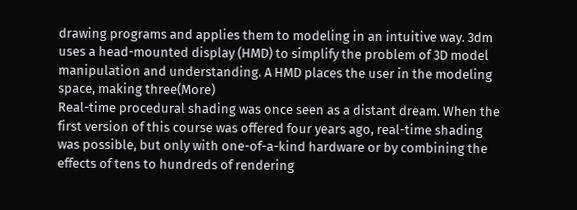drawing programs and applies them to modeling in an intuitive way. 3dm uses a head-mounted display (HMD) to simplify the problem of 3D model manipulation and understanding. A HMD places the user in the modeling space, making three(More)
Real-time procedural shading was once seen as a distant dream. When the first version of this course was offered four years ago, real-time shading was possible, but only with one-of-a-kind hardware or by combining the effects of tens to hundreds of rendering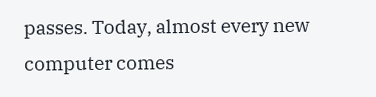passes. Today, almost every new computer comes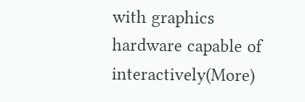with graphics hardware capable of interactively(More)